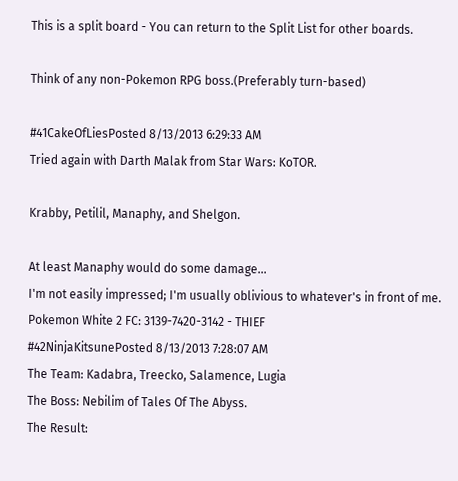This is a split board - You can return to the Split List for other boards.

Think of any non-Pokemon RPG boss.(Preferably turn-based)

#41CakeOfLiesPosted 8/13/2013 6:29:33 AM
Tried again with Darth Malak from Star Wars: KoTOR.

Krabby, Petilil, Manaphy, and Shelgon.

At least Manaphy would do some damage...
I'm not easily impressed; I'm usually oblivious to whatever's in front of me.
Pokemon White 2 FC: 3139-7420-3142 - THIEF
#42NinjaKitsunePosted 8/13/2013 7:28:07 AM
The Team: Kadabra, Treecko, Salamence, Lugia
The Boss: Nebilim of Tales Of The Abyss.
The Result: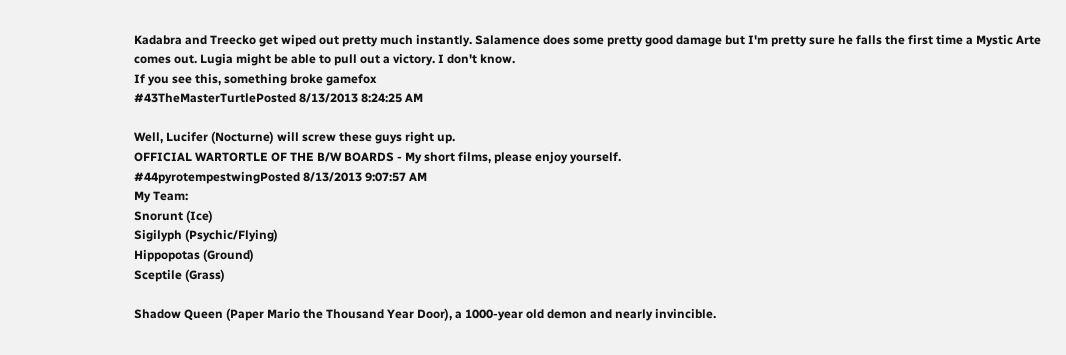Kadabra and Treecko get wiped out pretty much instantly. Salamence does some pretty good damage but I'm pretty sure he falls the first time a Mystic Arte comes out. Lugia might be able to pull out a victory. I don't know.
If you see this, something broke gamefox
#43TheMasterTurtlePosted 8/13/2013 8:24:25 AM

Well, Lucifer (Nocturne) will screw these guys right up.
OFFICIAL WARTORTLE OF THE B/W BOARDS - My short films, please enjoy yourself.
#44pyrotempestwingPosted 8/13/2013 9:07:57 AM
My Team:
Snorunt (Ice)
Sigilyph (Psychic/Flying)
Hippopotas (Ground)
Sceptile (Grass)

Shadow Queen (Paper Mario the Thousand Year Door), a 1000-year old demon and nearly invincible.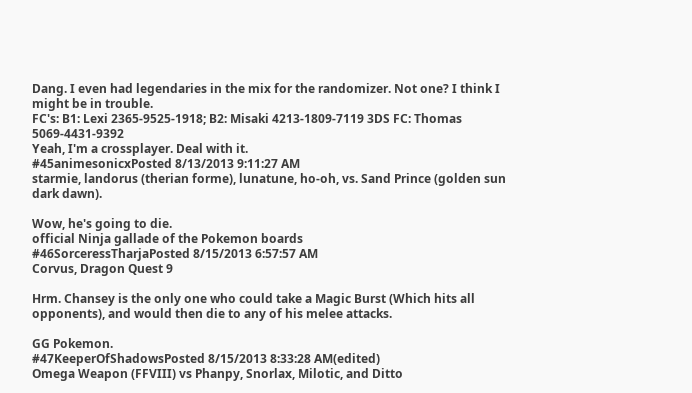Dang. I even had legendaries in the mix for the randomizer. Not one? I think I might be in trouble.
FC's: B1: Lexi 2365-9525-1918; B2: Misaki 4213-1809-7119 3DS FC: Thomas 5069-4431-9392
Yeah, I'm a crossplayer. Deal with it.
#45animesonicxPosted 8/13/2013 9:11:27 AM
starmie, landorus (therian forme), lunatune, ho-oh, vs. Sand Prince (golden sun dark dawn).

Wow, he's going to die.
official Ninja gallade of the Pokemon boards
#46SorceressTharjaPosted 8/15/2013 6:57:57 AM
Corvus, Dragon Quest 9

Hrm. Chansey is the only one who could take a Magic Burst (Which hits all opponents), and would then die to any of his melee attacks.

GG Pokemon.
#47KeeperOfShadowsPosted 8/15/2013 8:33:28 AM(edited)
Omega Weapon (FFVIII) vs Phanpy, Snorlax, Milotic, and Ditto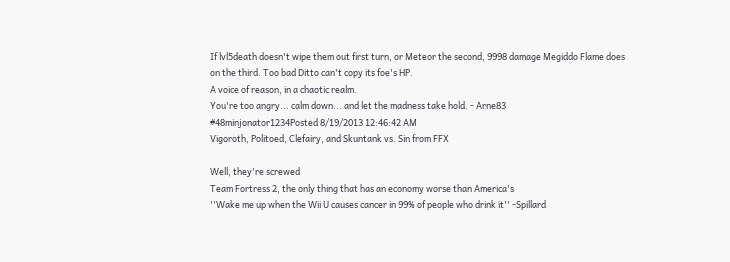If lvl5death doesn't wipe them out first turn, or Meteor the second, 9998 damage Megiddo Flame does on the third. Too bad Ditto can't copy its foe's HP.
A voice of reason, in a chaotic realm.
You're too angry... calm down... and let the madness take hold. - Arne83
#48minjonator1234Posted 8/19/2013 12:46:42 AM
Vigoroth, Politoed, Clefairy, and Skuntank vs. Sin from FFX

Well, they're screwed
Team Fortress 2, the only thing that has an economy worse than America's
''Wake me up when the Wii U causes cancer in 99% of people who drink it'' -Spillard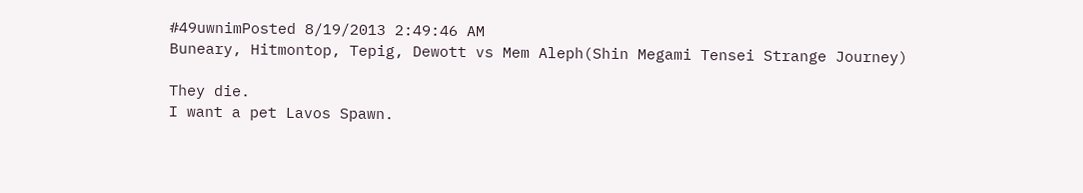#49uwnimPosted 8/19/2013 2:49:46 AM
Buneary, Hitmontop, Tepig, Dewott vs Mem Aleph(Shin Megami Tensei Strange Journey)

They die.
I want a pet Lavos Spawn.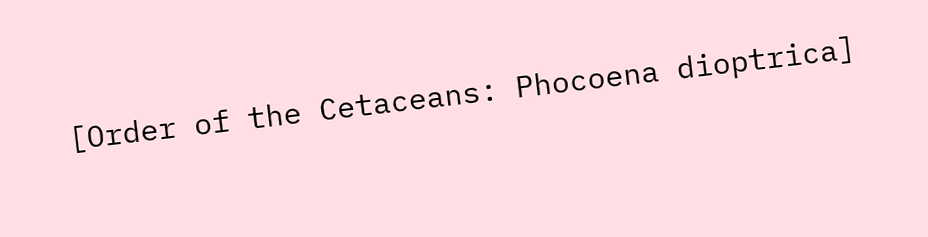[Order of the Cetaceans: Phocoena dioptrica]